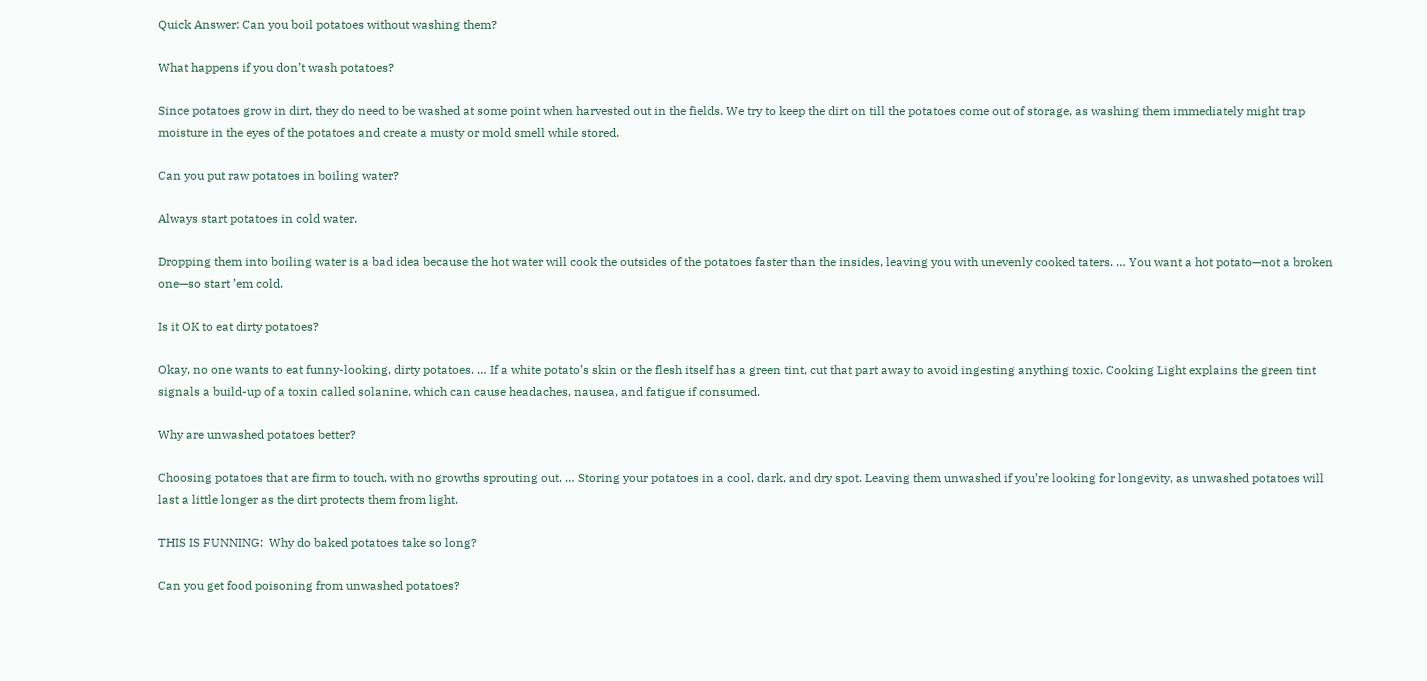Quick Answer: Can you boil potatoes without washing them?

What happens if you don’t wash potatoes?

Since potatoes grow in dirt, they do need to be washed at some point when harvested out in the fields. We try to keep the dirt on till the potatoes come out of storage, as washing them immediately might trap moisture in the eyes of the potatoes and create a musty or mold smell while stored.

Can you put raw potatoes in boiling water?

Always start potatoes in cold water.

Dropping them into boiling water is a bad idea because the hot water will cook the outsides of the potatoes faster than the insides, leaving you with unevenly cooked taters. … You want a hot potato—not a broken one—so start ’em cold.

Is it OK to eat dirty potatoes?

Okay, no one wants to eat funny-looking, dirty potatoes. … If a white potato’s skin or the flesh itself has a green tint, cut that part away to avoid ingesting anything toxic. Cooking Light explains the green tint signals a build-up of a toxin called solanine, which can cause headaches, nausea, and fatigue if consumed.

Why are unwashed potatoes better?

Choosing potatoes that are firm to touch, with no growths sprouting out. … Storing your potatoes in a cool, dark, and dry spot. Leaving them unwashed if you’re looking for longevity, as unwashed potatoes will last a little longer as the dirt protects them from light.

THIS IS FUNNING:  Why do baked potatoes take so long?

Can you get food poisoning from unwashed potatoes?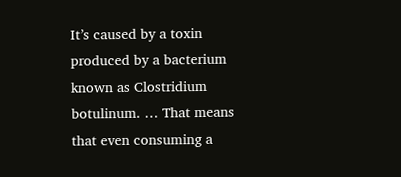It’s caused by a toxin produced by a bacterium known as Clostridium botulinum. … That means that even consuming a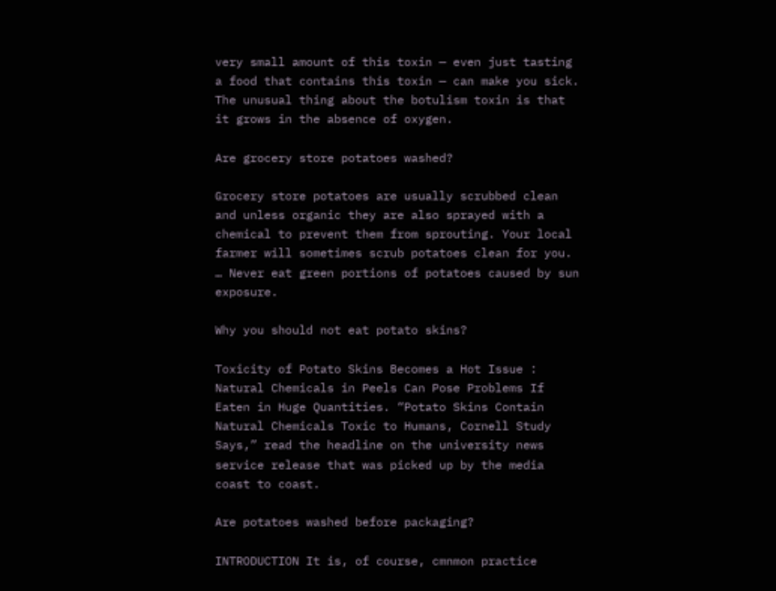very small amount of this toxin — even just tasting a food that contains this toxin — can make you sick. The unusual thing about the botulism toxin is that it grows in the absence of oxygen.

Are grocery store potatoes washed?

Grocery store potatoes are usually scrubbed clean and unless organic they are also sprayed with a chemical to prevent them from sprouting. Your local farmer will sometimes scrub potatoes clean for you. … Never eat green portions of potatoes caused by sun exposure.

Why you should not eat potato skins?

Toxicity of Potato Skins Becomes a Hot Issue : Natural Chemicals in Peels Can Pose Problems If Eaten in Huge Quantities. “Potato Skins Contain Natural Chemicals Toxic to Humans, Cornell Study Says,” read the headline on the university news service release that was picked up by the media coast to coast.

Are potatoes washed before packaging?

INTRODUCTION It is, of course, cmnmon practice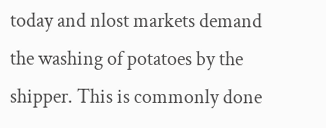today and nlost markets demand the washing of potatoes by the shipper. This is commonly done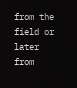from the field or later from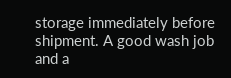storage immediately before shipment. A good wash job and a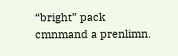“bright” pack cmnmand a prenlimn.